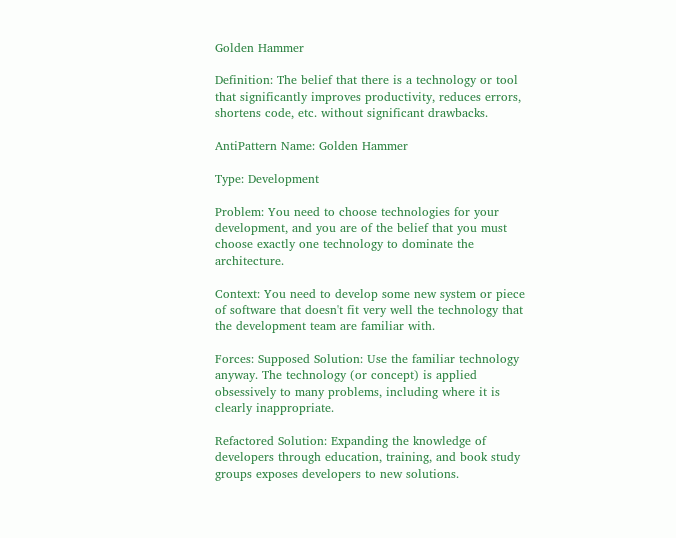Golden Hammer

Definition: The belief that there is a technology or tool that significantly improves productivity, reduces errors, shortens code, etc. without significant drawbacks.

AntiPattern Name: Golden Hammer

Type: Development

Problem: You need to choose technologies for your development, and you are of the belief that you must choose exactly one technology to dominate the architecture.

Context: You need to develop some new system or piece of software that doesn't fit very well the technology that the development team are familiar with.

Forces: Supposed Solution: Use the familiar technology anyway. The technology (or concept) is applied obsessively to many problems, including where it is clearly inappropriate.

Refactored Solution: Expanding the knowledge of developers through education, training, and book study groups exposes developers to new solutions.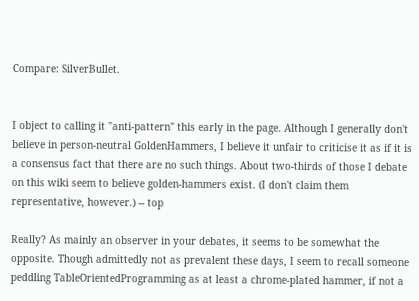Compare: SilverBullet.


I object to calling it "anti-pattern" this early in the page. Although I generally don't believe in person-neutral GoldenHammers, I believe it unfair to criticise it as if it is a consensus fact that there are no such things. About two-thirds of those I debate on this wiki seem to believe golden-hammers exist. (I don't claim them representative, however.) -- top

Really? As mainly an observer in your debates, it seems to be somewhat the opposite. Though admittedly not as prevalent these days, I seem to recall someone peddling TableOrientedProgramming as at least a chrome-plated hammer, if not a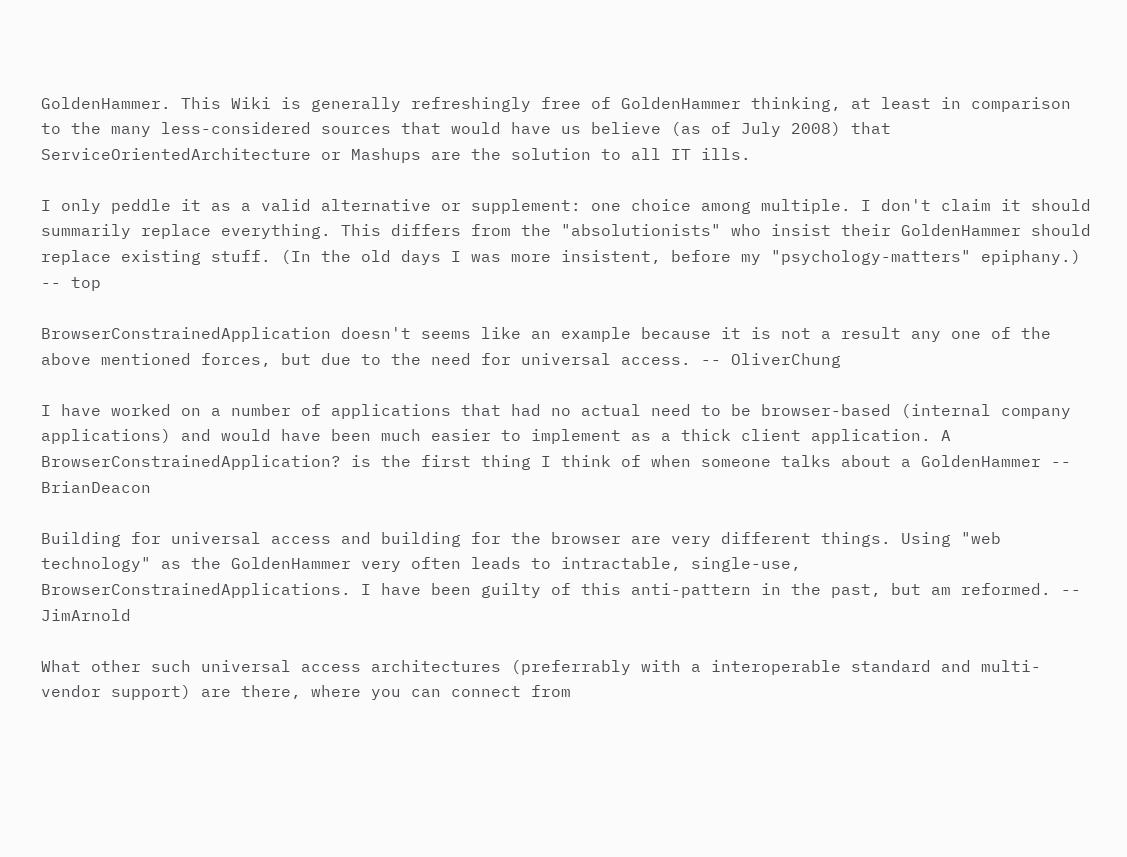GoldenHammer. This Wiki is generally refreshingly free of GoldenHammer thinking, at least in comparison to the many less-considered sources that would have us believe (as of July 2008) that ServiceOrientedArchitecture or Mashups are the solution to all IT ills.

I only peddle it as a valid alternative or supplement: one choice among multiple. I don't claim it should summarily replace everything. This differs from the "absolutionists" who insist their GoldenHammer should replace existing stuff. (In the old days I was more insistent, before my "psychology-matters" epiphany.) -- top

BrowserConstrainedApplication doesn't seems like an example because it is not a result any one of the above mentioned forces, but due to the need for universal access. -- OliverChung

I have worked on a number of applications that had no actual need to be browser-based (internal company applications) and would have been much easier to implement as a thick client application. A BrowserConstrainedApplication? is the first thing I think of when someone talks about a GoldenHammer -- BrianDeacon

Building for universal access and building for the browser are very different things. Using "web technology" as the GoldenHammer very often leads to intractable, single-use, BrowserConstrainedApplications. I have been guilty of this anti-pattern in the past, but am reformed. -- JimArnold

What other such universal access architectures (preferrably with a interoperable standard and multi-vendor support) are there, where you can connect from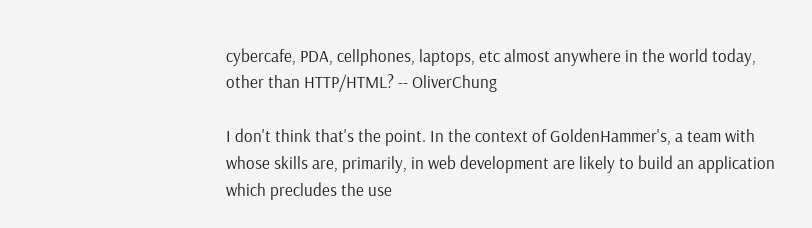cybercafe, PDA, cellphones, laptops, etc almost anywhere in the world today, other than HTTP/HTML? -- OliverChung

I don't think that's the point. In the context of GoldenHammer's, a team with whose skills are, primarily, in web development are likely to build an application which precludes the use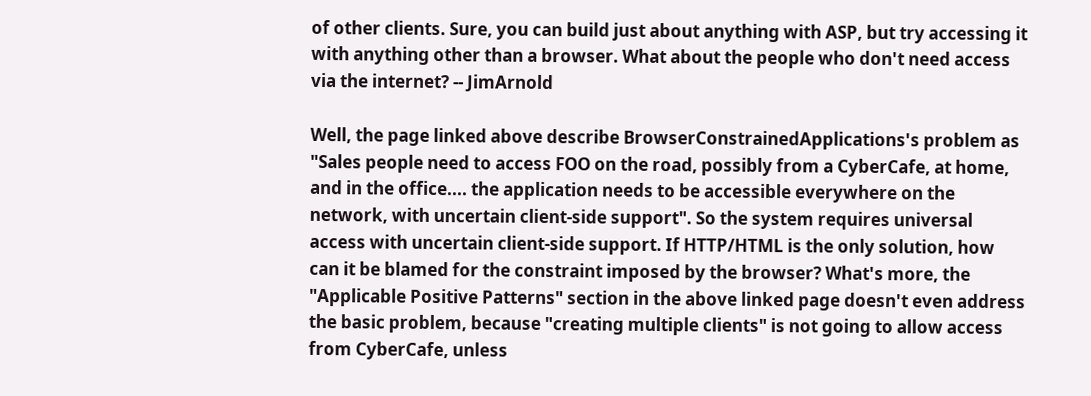of other clients. Sure, you can build just about anything with ASP, but try accessing it with anything other than a browser. What about the people who don't need access via the internet? -- JimArnold

Well, the page linked above describe BrowserConstrainedApplications's problem as "Sales people need to access FOO on the road, possibly from a CyberCafe, at home, and in the office.... the application needs to be accessible everywhere on the network, with uncertain client-side support". So the system requires universal access with uncertain client-side support. If HTTP/HTML is the only solution, how can it be blamed for the constraint imposed by the browser? What's more, the "Applicable Positive Patterns" section in the above linked page doesn't even address the basic problem, because "creating multiple clients" is not going to allow access from CyberCafe, unless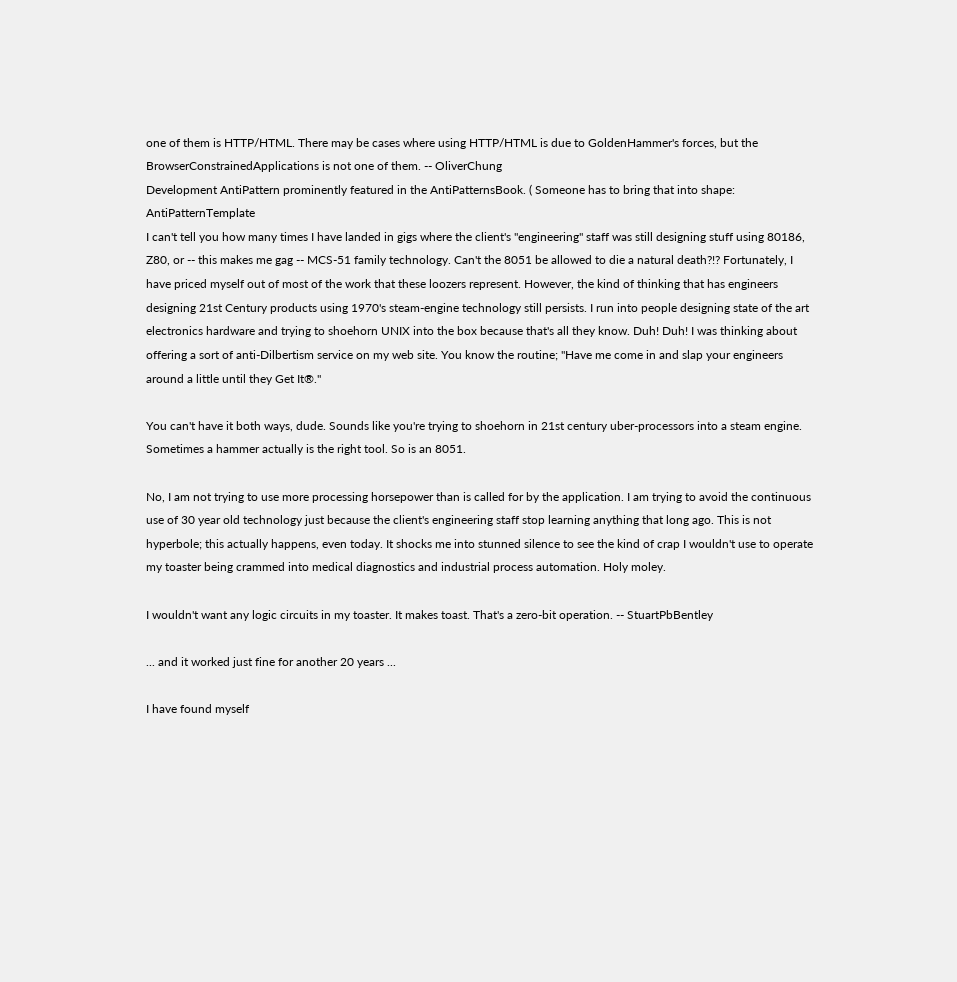one of them is HTTP/HTML. There may be cases where using HTTP/HTML is due to GoldenHammer's forces, but the BrowserConstrainedApplications is not one of them. -- OliverChung
Development AntiPattern prominently featured in the AntiPatternsBook. ( Someone has to bring that into shape: AntiPatternTemplate
I can't tell you how many times I have landed in gigs where the client's "engineering" staff was still designing stuff using 80186, Z80, or -- this makes me gag -- MCS-51 family technology. Can't the 8051 be allowed to die a natural death?!? Fortunately, I have priced myself out of most of the work that these loozers represent. However, the kind of thinking that has engineers designing 21st Century products using 1970's steam-engine technology still persists. I run into people designing state of the art electronics hardware and trying to shoehorn UNIX into the box because that's all they know. Duh! Duh! I was thinking about offering a sort of anti-Dilbertism service on my web site. You know the routine; "Have me come in and slap your engineers around a little until they Get It®."

You can't have it both ways, dude. Sounds like you're trying to shoehorn in 21st century uber-processors into a steam engine. Sometimes a hammer actually is the right tool. So is an 8051.

No, I am not trying to use more processing horsepower than is called for by the application. I am trying to avoid the continuous use of 30 year old technology just because the client's engineering staff stop learning anything that long ago. This is not hyperbole; this actually happens, even today. It shocks me into stunned silence to see the kind of crap I wouldn't use to operate my toaster being crammed into medical diagnostics and industrial process automation. Holy moley.

I wouldn't want any logic circuits in my toaster. It makes toast. That's a zero-bit operation. -- StuartPbBentley

... and it worked just fine for another 20 years ...

I have found myself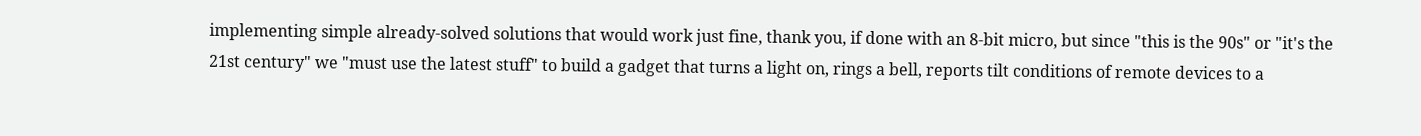implementing simple already-solved solutions that would work just fine, thank you, if done with an 8-bit micro, but since "this is the 90s" or "it's the 21st century" we "must use the latest stuff" to build a gadget that turns a light on, rings a bell, reports tilt conditions of remote devices to a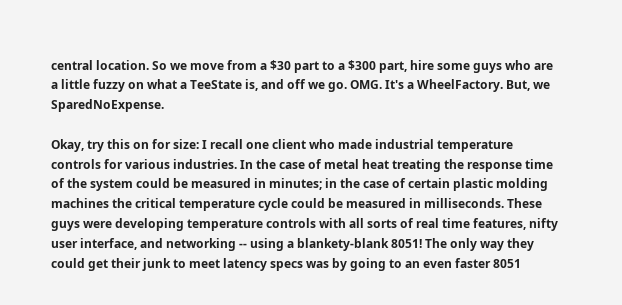central location. So we move from a $30 part to a $300 part, hire some guys who are a little fuzzy on what a TeeState is, and off we go. OMG. It's a WheelFactory. But, we SparedNoExpense.

Okay, try this on for size: I recall one client who made industrial temperature controls for various industries. In the case of metal heat treating the response time of the system could be measured in minutes; in the case of certain plastic molding machines the critical temperature cycle could be measured in milliseconds. These guys were developing temperature controls with all sorts of real time features, nifty user interface, and networking -- using a blankety-blank 8051! The only way they could get their junk to meet latency specs was by going to an even faster 8051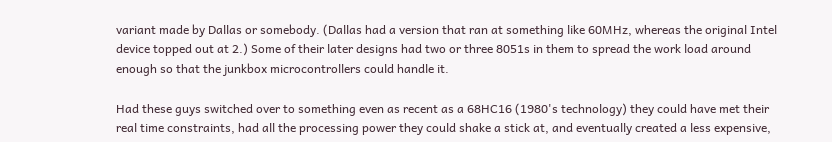variant made by Dallas or somebody. (Dallas had a version that ran at something like 60MHz, whereas the original Intel device topped out at 2.) Some of their later designs had two or three 8051s in them to spread the work load around enough so that the junkbox microcontrollers could handle it.

Had these guys switched over to something even as recent as a 68HC16 (1980's technology) they could have met their real time constraints, had all the processing power they could shake a stick at, and eventually created a less expensive,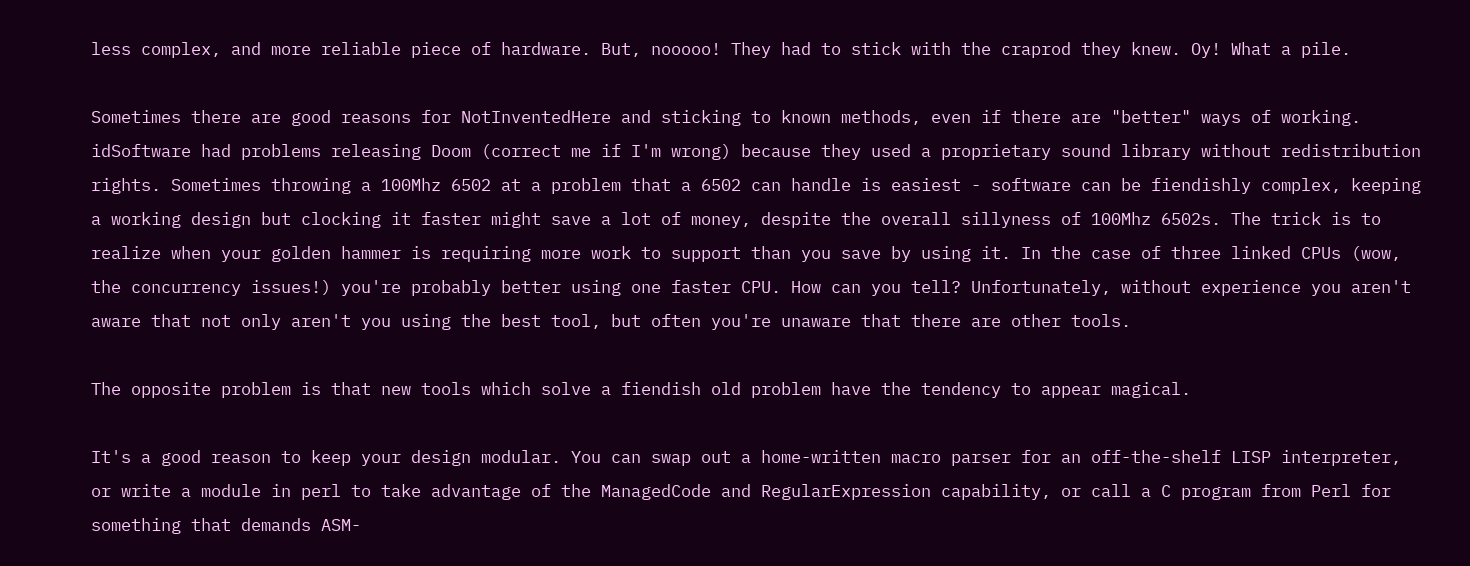less complex, and more reliable piece of hardware. But, nooooo! They had to stick with the craprod they knew. Oy! What a pile.

Sometimes there are good reasons for NotInventedHere and sticking to known methods, even if there are "better" ways of working. idSoftware had problems releasing Doom (correct me if I'm wrong) because they used a proprietary sound library without redistribution rights. Sometimes throwing a 100Mhz 6502 at a problem that a 6502 can handle is easiest - software can be fiendishly complex, keeping a working design but clocking it faster might save a lot of money, despite the overall sillyness of 100Mhz 6502s. The trick is to realize when your golden hammer is requiring more work to support than you save by using it. In the case of three linked CPUs (wow, the concurrency issues!) you're probably better using one faster CPU. How can you tell? Unfortunately, without experience you aren't aware that not only aren't you using the best tool, but often you're unaware that there are other tools.

The opposite problem is that new tools which solve a fiendish old problem have the tendency to appear magical.

It's a good reason to keep your design modular. You can swap out a home-written macro parser for an off-the-shelf LISP interpreter, or write a module in perl to take advantage of the ManagedCode and RegularExpression capability, or call a C program from Perl for something that demands ASM-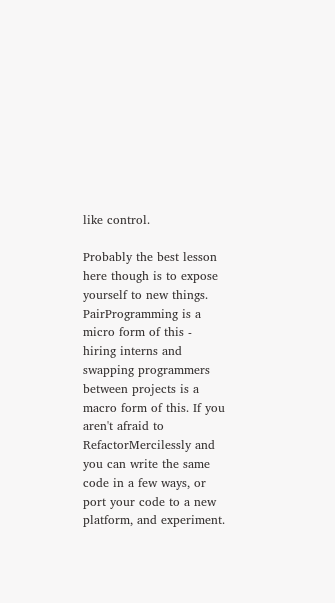like control.

Probably the best lesson here though is to expose yourself to new things. PairProgramming is a micro form of this - hiring interns and swapping programmers between projects is a macro form of this. If you aren't afraid to RefactorMercilessly and you can write the same code in a few ways, or port your code to a new platform, and experiment.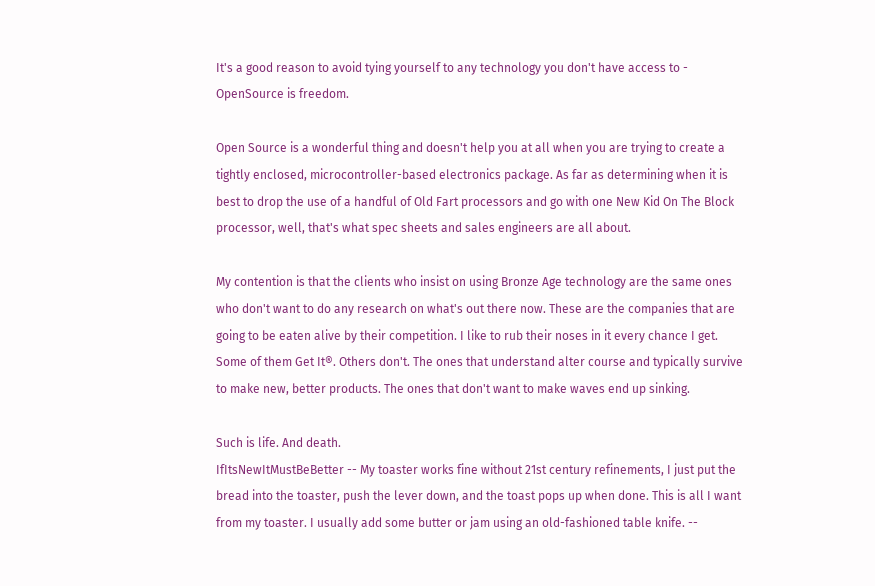It's a good reason to avoid tying yourself to any technology you don't have access to - OpenSource is freedom.

Open Source is a wonderful thing and doesn't help you at all when you are trying to create a tightly enclosed, microcontroller-based electronics package. As far as determining when it is best to drop the use of a handful of Old Fart processors and go with one New Kid On The Block processor, well, that's what spec sheets and sales engineers are all about.

My contention is that the clients who insist on using Bronze Age technology are the same ones who don't want to do any research on what's out there now. These are the companies that are going to be eaten alive by their competition. I like to rub their noses in it every chance I get. Some of them Get It®. Others don't. The ones that understand alter course and typically survive to make new, better products. The ones that don't want to make waves end up sinking.

Such is life. And death.
IfItsNewItMustBeBetter -- My toaster works fine without 21st century refinements, I just put the bread into the toaster, push the lever down, and the toast pops up when done. This is all I want from my toaster. I usually add some butter or jam using an old-fashioned table knife. --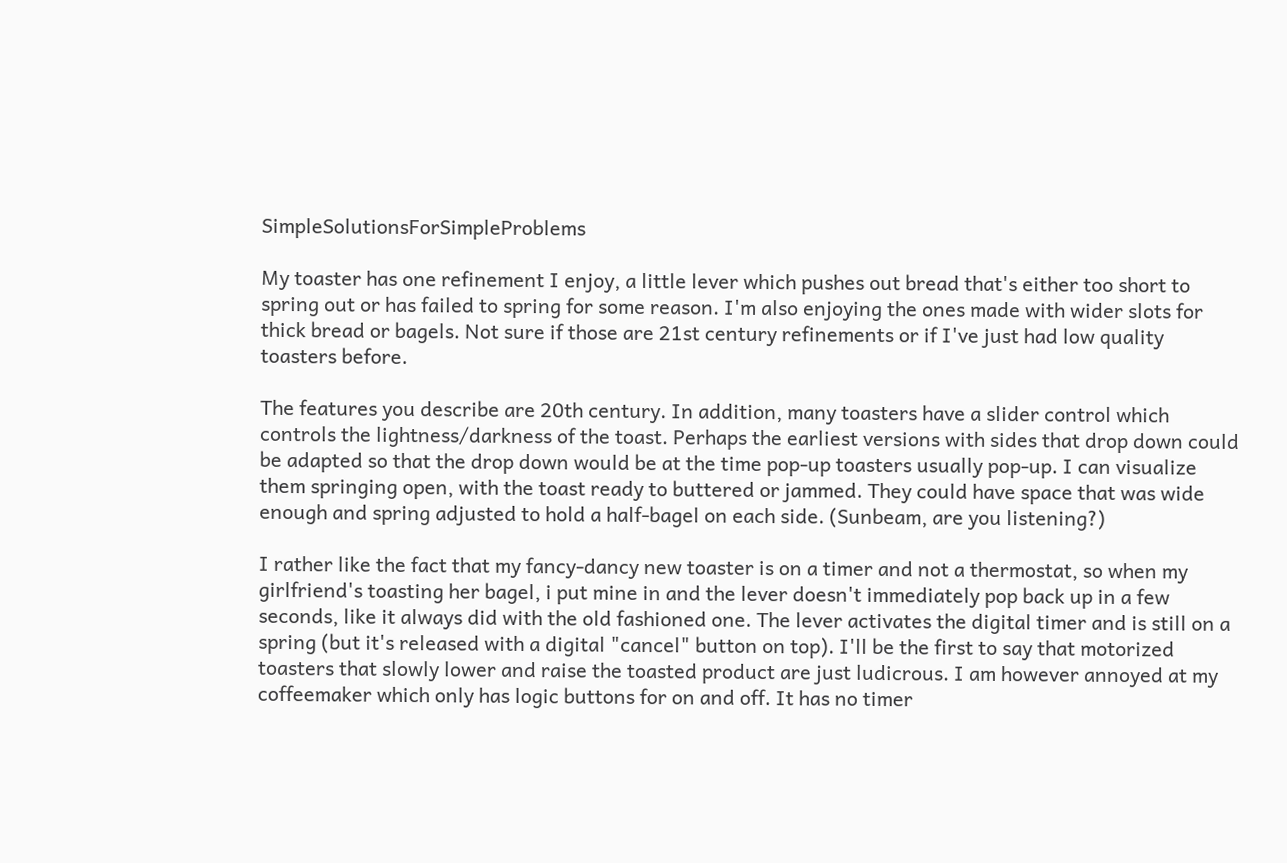SimpleSolutionsForSimpleProblems

My toaster has one refinement I enjoy, a little lever which pushes out bread that's either too short to spring out or has failed to spring for some reason. I'm also enjoying the ones made with wider slots for thick bread or bagels. Not sure if those are 21st century refinements or if I've just had low quality toasters before.

The features you describe are 20th century. In addition, many toasters have a slider control which controls the lightness/darkness of the toast. Perhaps the earliest versions with sides that drop down could be adapted so that the drop down would be at the time pop-up toasters usually pop-up. I can visualize them springing open, with the toast ready to buttered or jammed. They could have space that was wide enough and spring adjusted to hold a half-bagel on each side. (Sunbeam, are you listening?)

I rather like the fact that my fancy-dancy new toaster is on a timer and not a thermostat, so when my girlfriend's toasting her bagel, i put mine in and the lever doesn't immediately pop back up in a few seconds, like it always did with the old fashioned one. The lever activates the digital timer and is still on a spring (but it's released with a digital "cancel" button on top). I'll be the first to say that motorized toasters that slowly lower and raise the toasted product are just ludicrous. I am however annoyed at my coffeemaker which only has logic buttons for on and off. It has no timer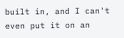built in, and I can't even put it on an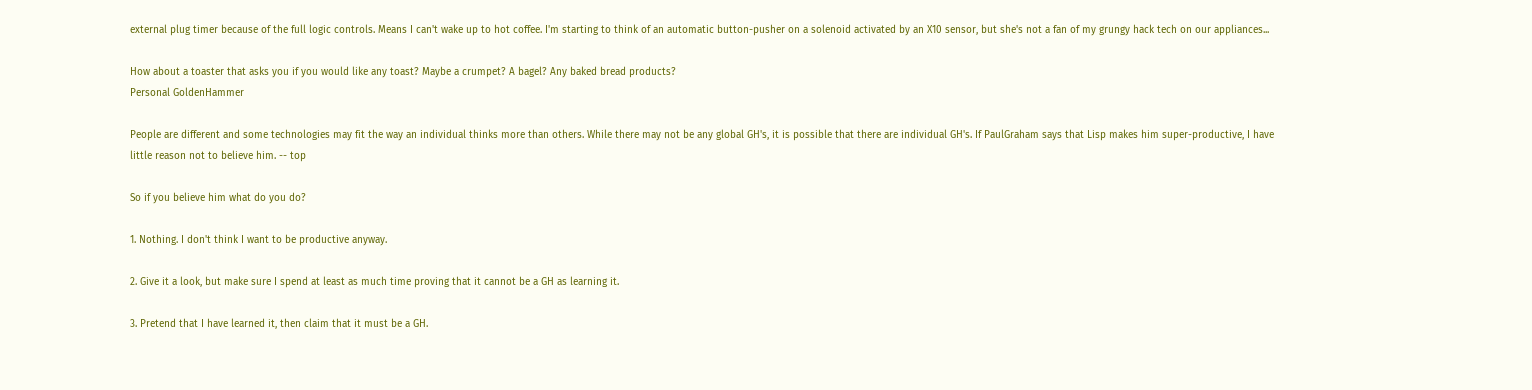external plug timer because of the full logic controls. Means I can't wake up to hot coffee. I'm starting to think of an automatic button-pusher on a solenoid activated by an X10 sensor, but she's not a fan of my grungy hack tech on our appliances...

How about a toaster that asks you if you would like any toast? Maybe a crumpet? A bagel? Any baked bread products?
Personal GoldenHammer

People are different and some technologies may fit the way an individual thinks more than others. While there may not be any global GH's, it is possible that there are individual GH's. If PaulGraham says that Lisp makes him super-productive, I have little reason not to believe him. -- top

So if you believe him what do you do?

1. Nothing. I don't think I want to be productive anyway.

2. Give it a look, but make sure I spend at least as much time proving that it cannot be a GH as learning it.

3. Pretend that I have learned it, then claim that it must be a GH.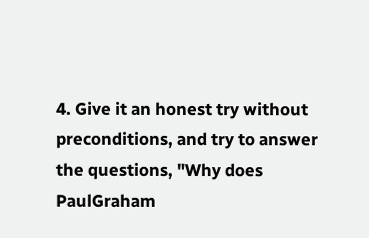4. Give it an honest try without preconditions, and try to answer the questions, "Why does PaulGraham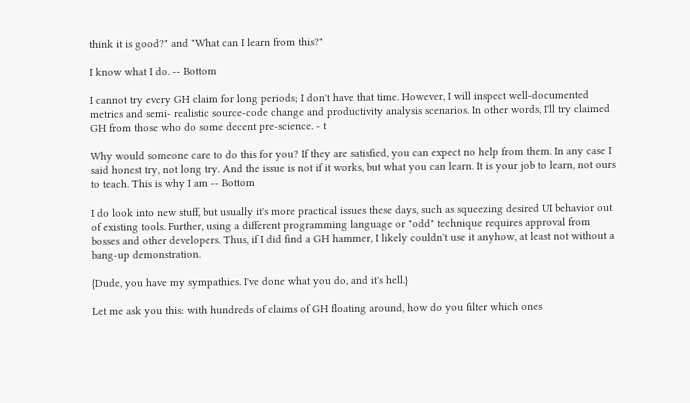think it is good?" and "What can I learn from this?"

I know what I do. -- Bottom

I cannot try every GH claim for long periods; I don't have that time. However, I will inspect well-documented metrics and semi- realistic source-code change and productivity analysis scenarios. In other words, I'll try claimed GH from those who do some decent pre-science. - t

Why would someone care to do this for you? If they are satisfied, you can expect no help from them. In any case I said honest try, not long try. And the issue is not if it works, but what you can learn. It is your job to learn, not ours to teach. This is why I am -- Bottom

I do look into new stuff, but usually it's more practical issues these days, such as squeezing desired UI behavior out of existing tools. Further, using a different programming language or "odd" technique requires approval from bosses and other developers. Thus, if I did find a GH hammer, I likely couldn't use it anyhow, at least not without a bang-up demonstration.

{Dude, you have my sympathies. I've done what you do, and it's hell.}

Let me ask you this: with hundreds of claims of GH floating around, how do you filter which ones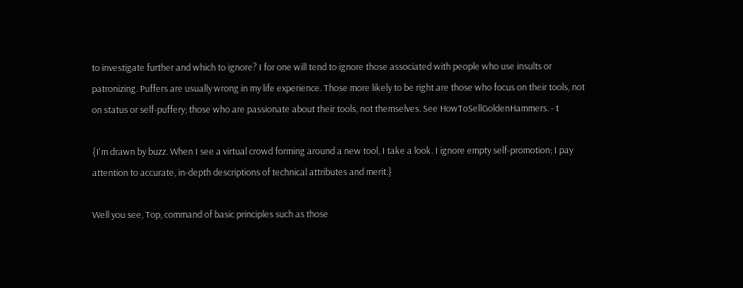to investigate further and which to ignore? I for one will tend to ignore those associated with people who use insults or patronizing. Puffers are usually wrong in my life experience. Those more likely to be right are those who focus on their tools, not on status or self-puffery; those who are passionate about their tools, not themselves. See HowToSellGoldenHammers. - t

{I'm drawn by buzz. When I see a virtual crowd forming around a new tool, I take a look. I ignore empty self-promotion; I pay attention to accurate, in-depth descriptions of technical attributes and merit.}

Well you see, Top, command of basic principles such as those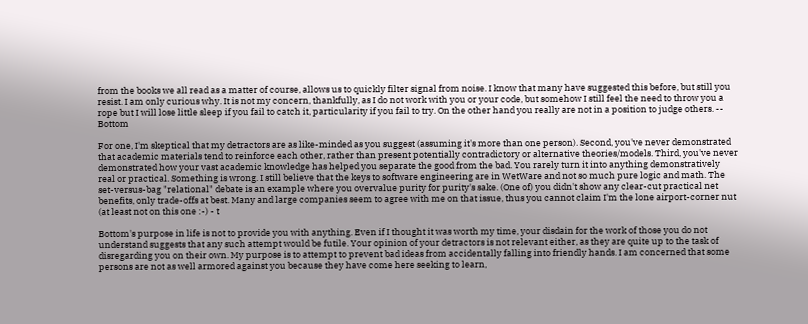from the books we all read as a matter of course, allows us to quickly filter signal from noise. I know that many have suggested this before, but still you resist. I am only curious why. It is not my concern, thankfully, as I do not work with you or your code, but somehow I still feel the need to throw you a rope but I will lose little sleep if you fail to catch it, particularity if you fail to try. On the other hand you really are not in a position to judge others. -- Bottom

For one, I'm skeptical that my detractors are as like-minded as you suggest (assuming it's more than one person). Second, you've never demonstrated that academic materials tend to reinforce each other, rather than present potentially contradictory or alternative theories/models. Third, you've never demonstrated how your vast academic knowledge has helped you separate the good from the bad. You rarely turn it into anything demonstratively real or practical. Something is wrong. I still believe that the keys to software engineering are in WetWare and not so much pure logic and math. The set-versus-bag "relational" debate is an example where you overvalue purity for purity's sake. (One of) you didn't show any clear-cut practical net benefits, only trade-offs at best. Many and large companies seem to agree with me on that issue, thus you cannot claim I'm the lone airport-corner nut (at least not on this one :-) - t

Bottom's purpose in life is not to provide you with anything. Even if I thought it was worth my time, your disdain for the work of those you do not understand suggests that any such attempt would be futile. Your opinion of your detractors is not relevant either, as they are quite up to the task of disregarding you on their own. My purpose is to attempt to prevent bad ideas from accidentally falling into friendly hands. I am concerned that some persons are not as well armored against you because they have come here seeking to learn,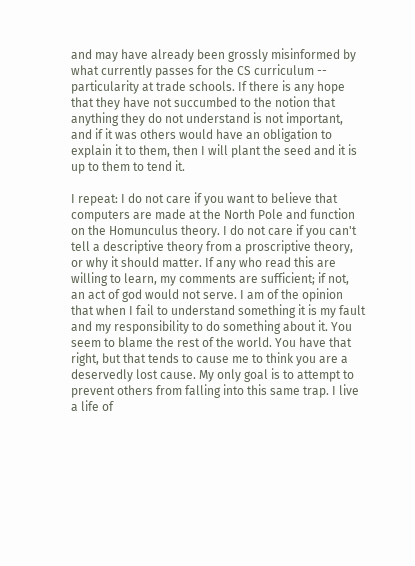and may have already been grossly misinformed by what currently passes for the CS curriculum -- particularity at trade schools. If there is any hope that they have not succumbed to the notion that anything they do not understand is not important, and if it was others would have an obligation to explain it to them, then I will plant the seed and it is up to them to tend it.

I repeat: I do not care if you want to believe that computers are made at the North Pole and function on the Homunculus theory. I do not care if you can't tell a descriptive theory from a proscriptive theory, or why it should matter. If any who read this are willing to learn, my comments are sufficient; if not, an act of god would not serve. I am of the opinion that when I fail to understand something it is my fault and my responsibility to do something about it. You seem to blame the rest of the world. You have that right, but that tends to cause me to think you are a deservedly lost cause. My only goal is to attempt to prevent others from falling into this same trap. I live a life of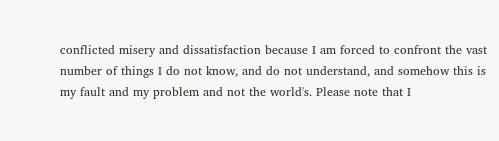conflicted misery and dissatisfaction because I am forced to confront the vast number of things I do not know, and do not understand, and somehow this is my fault and my problem and not the world's. Please note that I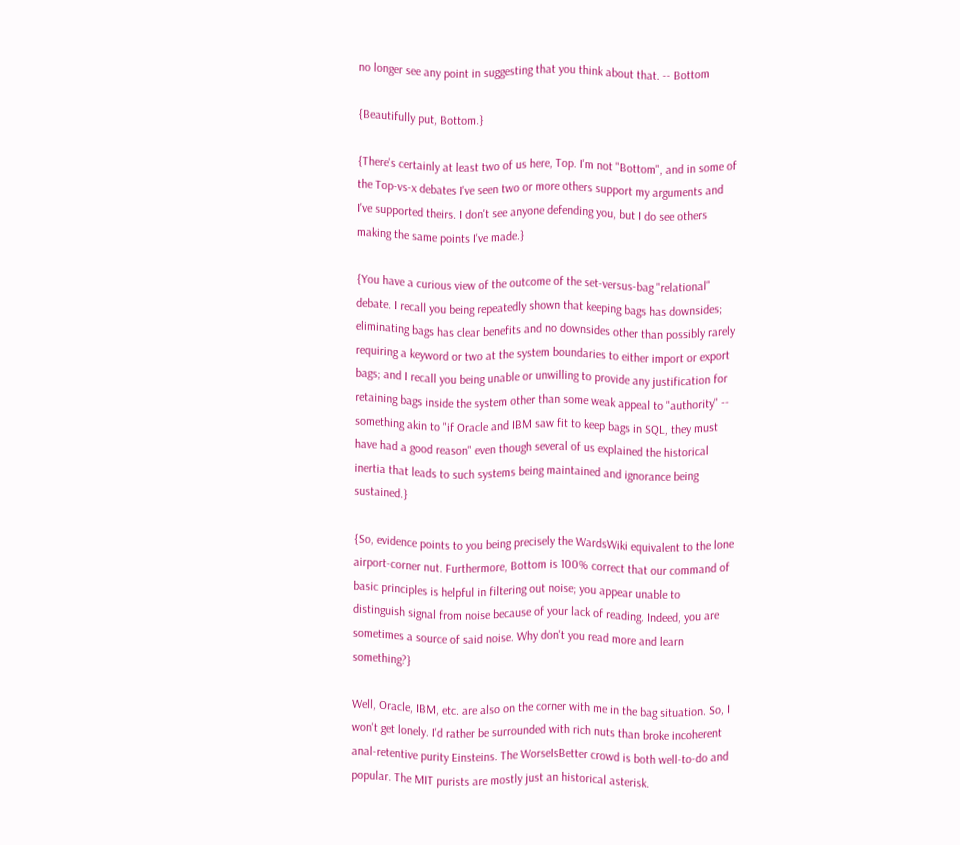no longer see any point in suggesting that you think about that. -- Bottom

{Beautifully put, Bottom.}

{There's certainly at least two of us here, Top. I'm not "Bottom", and in some of the Top-vs-x debates I've seen two or more others support my arguments and I've supported theirs. I don't see anyone defending you, but I do see others making the same points I've made.}

{You have a curious view of the outcome of the set-versus-bag "relational" debate. I recall you being repeatedly shown that keeping bags has downsides; eliminating bags has clear benefits and no downsides other than possibly rarely requiring a keyword or two at the system boundaries to either import or export bags; and I recall you being unable or unwilling to provide any justification for retaining bags inside the system other than some weak appeal to "authority" -- something akin to "if Oracle and IBM saw fit to keep bags in SQL, they must have had a good reason" even though several of us explained the historical inertia that leads to such systems being maintained and ignorance being sustained.}

{So, evidence points to you being precisely the WardsWiki equivalent to the lone airport-corner nut. Furthermore, Bottom is 100% correct that our command of basic principles is helpful in filtering out noise; you appear unable to distinguish signal from noise because of your lack of reading. Indeed, you are sometimes a source of said noise. Why don't you read more and learn something?}

Well, Oracle, IBM, etc. are also on the corner with me in the bag situation. So, I won't get lonely. I'd rather be surrounded with rich nuts than broke incoherent anal-retentive purity Einsteins. The WorseIsBetter crowd is both well-to-do and popular. The MIT purists are mostly just an historical asterisk.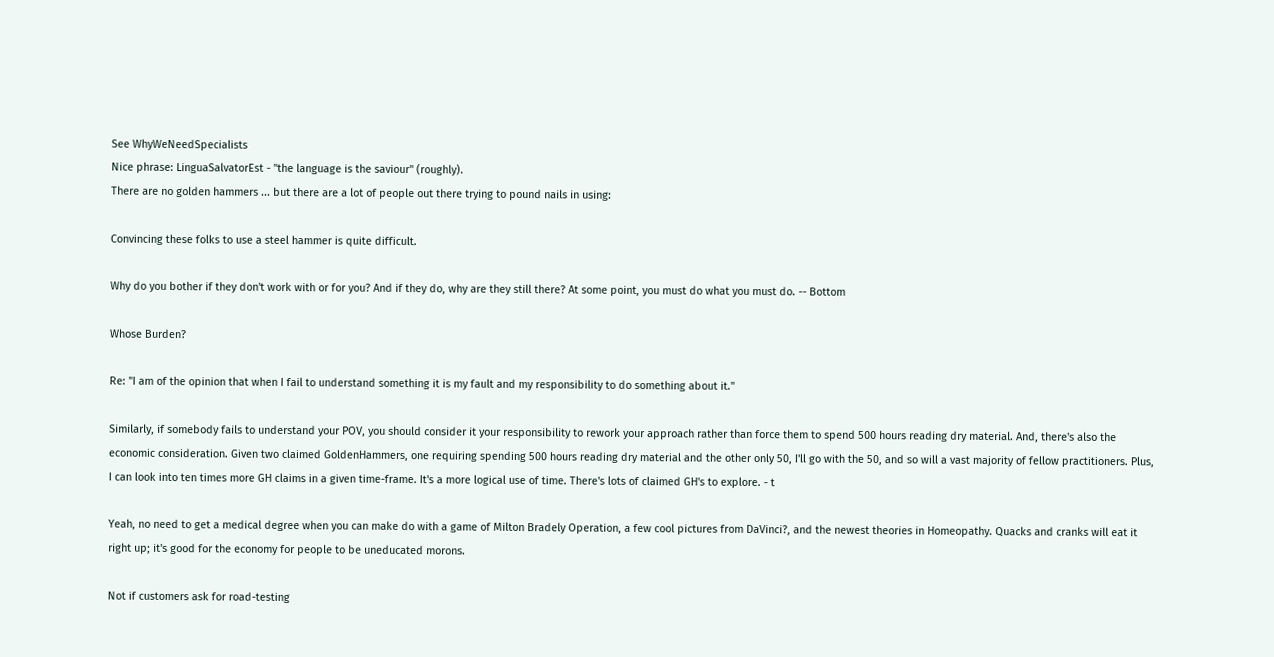See WhyWeNeedSpecialists
Nice phrase: LinguaSalvatorEst - "the language is the saviour" (roughly).
There are no golden hammers ... but there are a lot of people out there trying to pound nails in using:

Convincing these folks to use a steel hammer is quite difficult.

Why do you bother if they don't work with or for you? And if they do, why are they still there? At some point, you must do what you must do. -- Bottom

Whose Burden?

Re: "I am of the opinion that when I fail to understand something it is my fault and my responsibility to do something about it."

Similarly, if somebody fails to understand your POV, you should consider it your responsibility to rework your approach rather than force them to spend 500 hours reading dry material. And, there's also the economic consideration. Given two claimed GoldenHammers, one requiring spending 500 hours reading dry material and the other only 50, I'll go with the 50, and so will a vast majority of fellow practitioners. Plus, I can look into ten times more GH claims in a given time-frame. It's a more logical use of time. There's lots of claimed GH's to explore. - t

Yeah, no need to get a medical degree when you can make do with a game of Milton Bradely Operation, a few cool pictures from DaVinci?, and the newest theories in Homeopathy. Quacks and cranks will eat it right up; it's good for the economy for people to be uneducated morons.

Not if customers ask for road-testing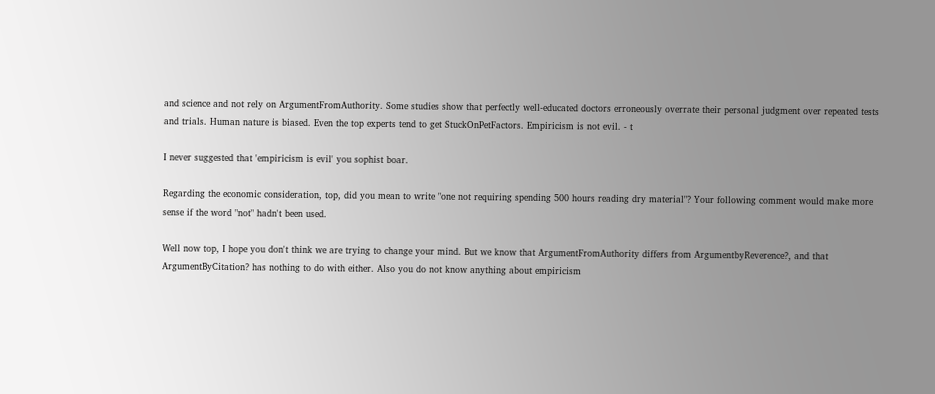and science and not rely on ArgumentFromAuthority. Some studies show that perfectly well-educated doctors erroneously overrate their personal judgment over repeated tests and trials. Human nature is biased. Even the top experts tend to get StuckOnPetFactors. Empiricism is not evil. - t

I never suggested that 'empiricism is evil' you sophist boar.

Regarding the economic consideration, top, did you mean to write "one not requiring spending 500 hours reading dry material"? Your following comment would make more sense if the word "not" hadn't been used.

Well now top, I hope you don't think we are trying to change your mind. But we know that ArgumentFromAuthority differs from ArgumentbyReverence?, and that ArgumentByCitation? has nothing to do with either. Also you do not know anything about empiricism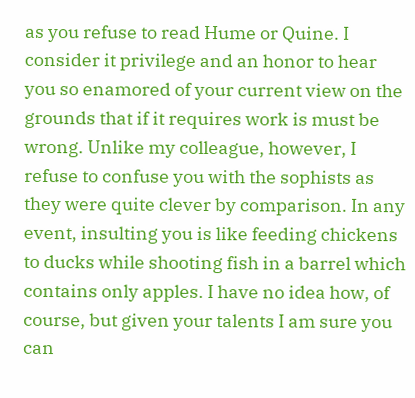as you refuse to read Hume or Quine. I consider it privilege and an honor to hear you so enamored of your current view on the grounds that if it requires work is must be wrong. Unlike my colleague, however, I refuse to confuse you with the sophists as they were quite clever by comparison. In any event, insulting you is like feeding chickens to ducks while shooting fish in a barrel which contains only apples. I have no idea how, of course, but given your talents I am sure you can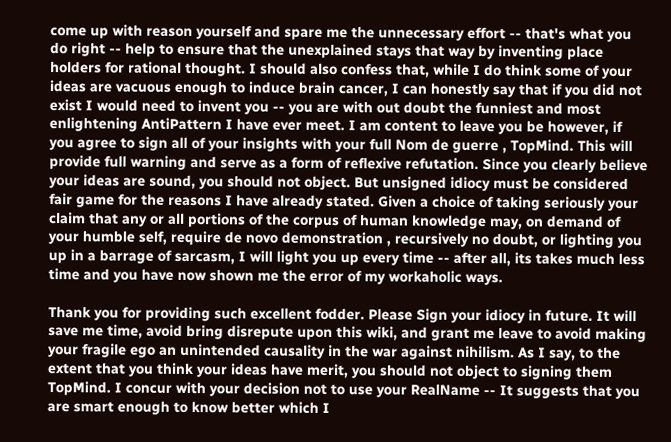come up with reason yourself and spare me the unnecessary effort -- that's what you do right -- help to ensure that the unexplained stays that way by inventing place holders for rational thought. I should also confess that, while I do think some of your ideas are vacuous enough to induce brain cancer, I can honestly say that if you did not exist I would need to invent you -- you are with out doubt the funniest and most enlightening AntiPattern I have ever meet. I am content to leave you be however, if you agree to sign all of your insights with your full Nom de guerre , TopMind. This will provide full warning and serve as a form of reflexive refutation. Since you clearly believe your ideas are sound, you should not object. But unsigned idiocy must be considered fair game for the reasons I have already stated. Given a choice of taking seriously your claim that any or all portions of the corpus of human knowledge may, on demand of your humble self, require de novo demonstration , recursively no doubt, or lighting you up in a barrage of sarcasm, I will light you up every time -- after all, its takes much less time and you have now shown me the error of my workaholic ways.

Thank you for providing such excellent fodder. Please Sign your idiocy in future. It will save me time, avoid bring disrepute upon this wiki, and grant me leave to avoid making your fragile ego an unintended causality in the war against nihilism. As I say, to the extent that you think your ideas have merit, you should not object to signing them TopMind. I concur with your decision not to use your RealName -- It suggests that you are smart enough to know better which I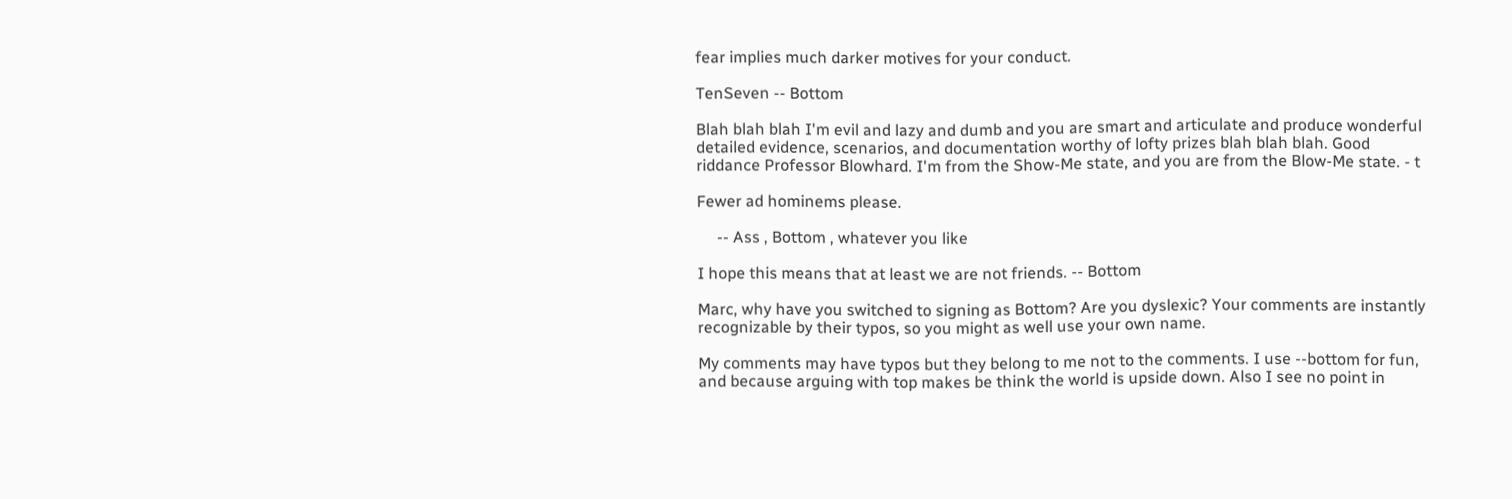fear implies much darker motives for your conduct.

TenSeven -- Bottom

Blah blah blah I'm evil and lazy and dumb and you are smart and articulate and produce wonderful detailed evidence, scenarios, and documentation worthy of lofty prizes blah blah blah. Good riddance Professor Blowhard. I'm from the Show-Me state, and you are from the Blow-Me state. - t

Fewer ad hominems please.

     -- Ass , Bottom , whatever you like

I hope this means that at least we are not friends. -- Bottom

Marc, why have you switched to signing as Bottom? Are you dyslexic? Your comments are instantly recognizable by their typos, so you might as well use your own name.

My comments may have typos but they belong to me not to the comments. I use --bottom for fun, and because arguing with top makes be think the world is upside down. Also I see no point in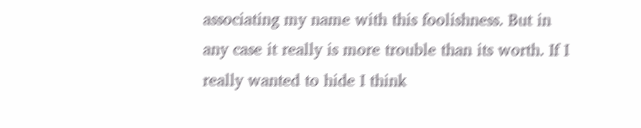associating my name with this foolishness. But in any case it really is more trouble than its worth. If I really wanted to hide I think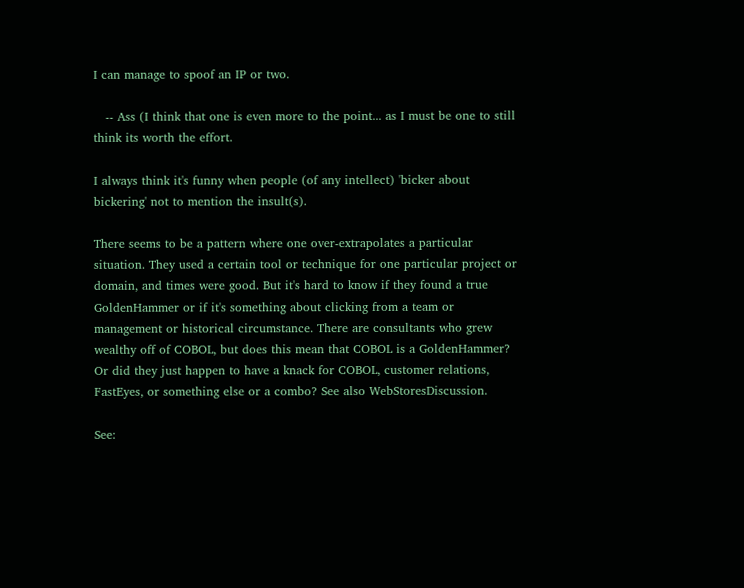I can manage to spoof an IP or two.

   -- Ass (I think that one is even more to the point... as I must be one to still think its worth the effort.

I always think it's funny when people (of any intellect) 'bicker about bickering' not to mention the insult(s).

There seems to be a pattern where one over-extrapolates a particular situation. They used a certain tool or technique for one particular project or domain, and times were good. But it's hard to know if they found a true GoldenHammer or if it's something about clicking from a team or management or historical circumstance. There are consultants who grew wealthy off of COBOL, but does this mean that COBOL is a GoldenHammer? Or did they just happen to have a knack for COBOL, customer relations, FastEyes, or something else or a combo? See also WebStoresDiscussion.

See: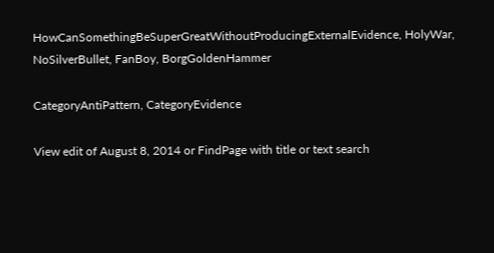HowCanSomethingBeSuperGreatWithoutProducingExternalEvidence, HolyWar, NoSilverBullet, FanBoy, BorgGoldenHammer

CategoryAntiPattern, CategoryEvidence

View edit of August 8, 2014 or FindPage with title or text search